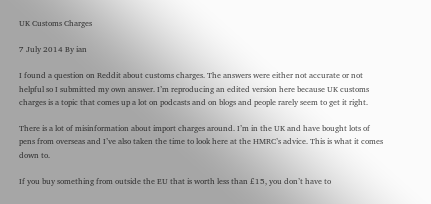UK Customs Charges

7 July 2014 By ian

I found a question on Reddit about customs charges. The answers were either not accurate or not helpful so I submitted my own answer. I’m reproducing an edited version here because UK customs charges is a topic that comes up a lot on podcasts and on blogs and people rarely seem to get it right.

There is a lot of misinformation about import charges around. I’m in the UK and have bought lots of pens from overseas and I’ve also taken the time to look here at the HMRC’s advice. This is what it comes down to.

If you buy something from outside the EU that is worth less than £15, you don’t have to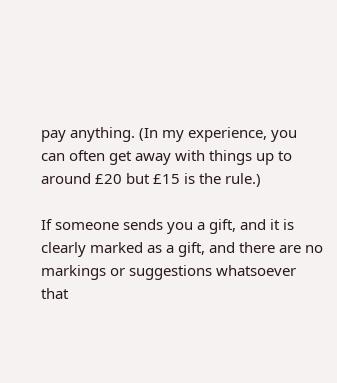pay anything. (In my experience, you can often get away with things up to around £20 but £15 is the rule.)

If someone sends you a gift, and it is clearly marked as a gift, and there are no markings or suggestions whatsoever that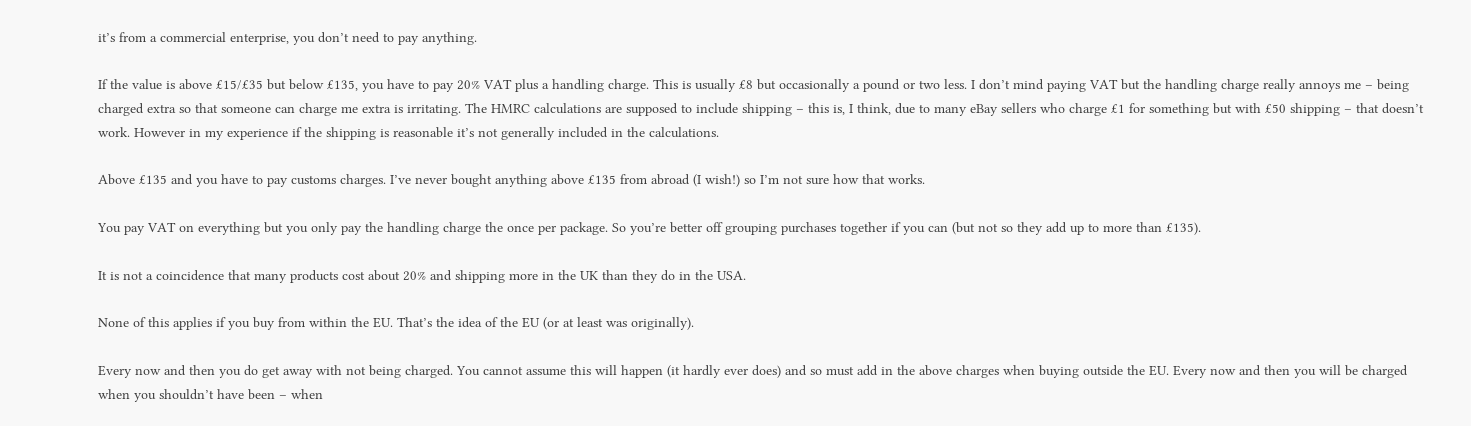it’s from a commercial enterprise, you don’t need to pay anything.

If the value is above £15/£35 but below £135, you have to pay 20% VAT plus a handling charge. This is usually £8 but occasionally a pound or two less. I don’t mind paying VAT but the handling charge really annoys me – being charged extra so that someone can charge me extra is irritating. The HMRC calculations are supposed to include shipping – this is, I think, due to many eBay sellers who charge £1 for something but with £50 shipping – that doesn’t work. However in my experience if the shipping is reasonable it’s not generally included in the calculations.

Above £135 and you have to pay customs charges. I’ve never bought anything above £135 from abroad (I wish!) so I’m not sure how that works.

You pay VAT on everything but you only pay the handling charge the once per package. So you’re better off grouping purchases together if you can (but not so they add up to more than £135).

It is not a coincidence that many products cost about 20% and shipping more in the UK than they do in the USA.

None of this applies if you buy from within the EU. That’s the idea of the EU (or at least was originally).

Every now and then you do get away with not being charged. You cannot assume this will happen (it hardly ever does) and so must add in the above charges when buying outside the EU. Every now and then you will be charged when you shouldn’t have been – when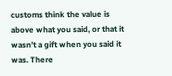customs think the value is above what you said, or that it wasn’t a gift when you said it was. There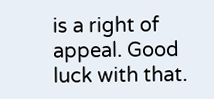is a right of appeal. Good luck with that.